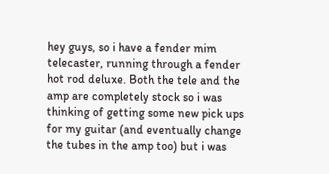hey guys, so i have a fender mim telecaster, running through a fender hot rod deluxe. Both the tele and the amp are completely stock so i was thinking of getting some new pick ups for my guitar (and eventually change the tubes in the amp too) but i was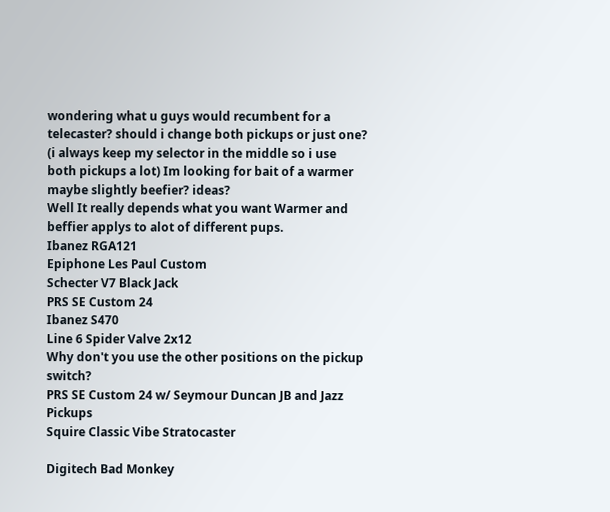wondering what u guys would recumbent for a telecaster? should i change both pickups or just one? (i always keep my selector in the middle so i use both pickups a lot) Im looking for bait of a warmer maybe slightly beefier? ideas?
Well It really depends what you want Warmer and beffier applys to alot of different pups.
Ibanez RGA121
Epiphone Les Paul Custom
Schecter V7 Black Jack
PRS SE Custom 24
Ibanez S470
Line 6 Spider Valve 2x12
Why don't you use the other positions on the pickup switch?
PRS SE Custom 24 w/ Seymour Duncan JB and Jazz Pickups
Squire Classic Vibe Stratocaster

Digitech Bad Monkey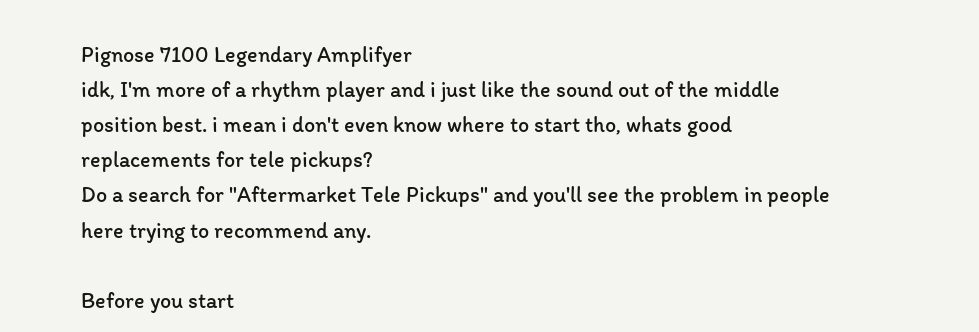Pignose 7100 Legendary Amplifyer
idk, I'm more of a rhythm player and i just like the sound out of the middle position best. i mean i don't even know where to start tho, whats good replacements for tele pickups?
Do a search for "Aftermarket Tele Pickups" and you'll see the problem in people here trying to recommend any.

Before you start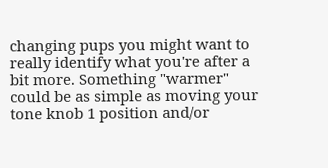changing pups you might want to really identify what you're after a bit more. Something "warmer" could be as simple as moving your tone knob 1 position and/or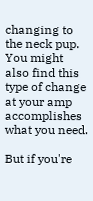changing to the neck pup. You might also find this type of change at your amp accomplishes what you need.

But if you're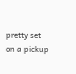pretty set on a pickup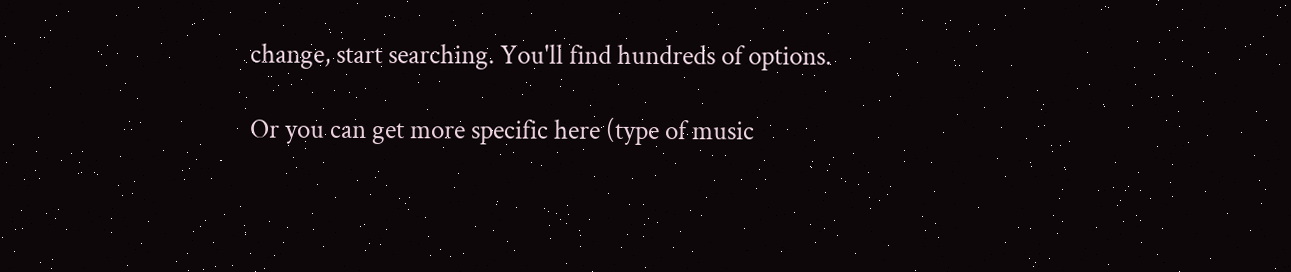change, start searching. You'll find hundreds of options.

Or you can get more specific here (type of music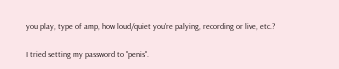you play, type of amp, how loud/quiet you're palying, recording or live, etc.?

I tried setting my password to "penis".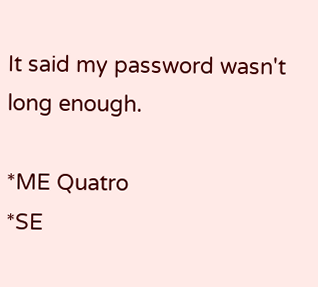It said my password wasn't long enough.

*ME Quatro
*SE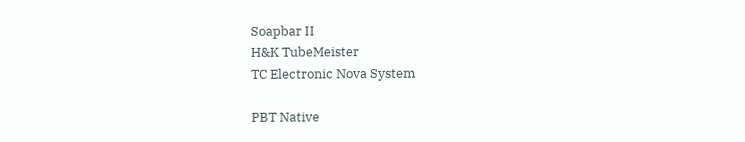Soapbar II
H&K TubeMeister
TC Electronic Nova System

PBT Native